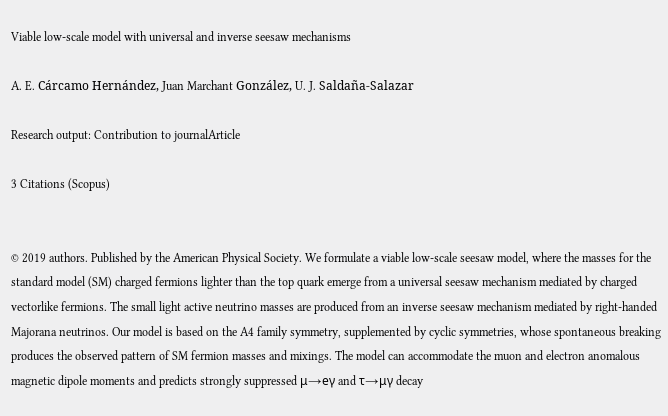Viable low-scale model with universal and inverse seesaw mechanisms

A. E. Cárcamo Hernández, Juan Marchant González, U. J. Saldaña-Salazar

Research output: Contribution to journalArticle

3 Citations (Scopus)


© 2019 authors. Published by the American Physical Society. We formulate a viable low-scale seesaw model, where the masses for the standard model (SM) charged fermions lighter than the top quark emerge from a universal seesaw mechanism mediated by charged vectorlike fermions. The small light active neutrino masses are produced from an inverse seesaw mechanism mediated by right-handed Majorana neutrinos. Our model is based on the A4 family symmetry, supplemented by cyclic symmetries, whose spontaneous breaking produces the observed pattern of SM fermion masses and mixings. The model can accommodate the muon and electron anomalous magnetic dipole moments and predicts strongly suppressed μ→eγ and τ→μγ decay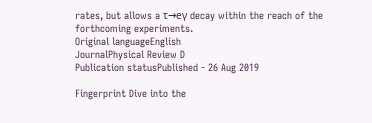rates, but allows a τ→eγ decay within the reach of the forthcoming experiments.
Original languageEnglish
JournalPhysical Review D
Publication statusPublished - 26 Aug 2019

Fingerprint Dive into the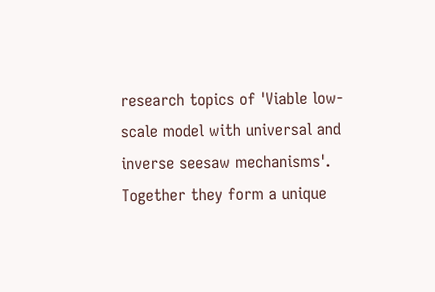research topics of 'Viable low-scale model with universal and inverse seesaw mechanisms'. Together they form a unique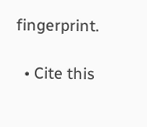fingerprint.

  • Cite this